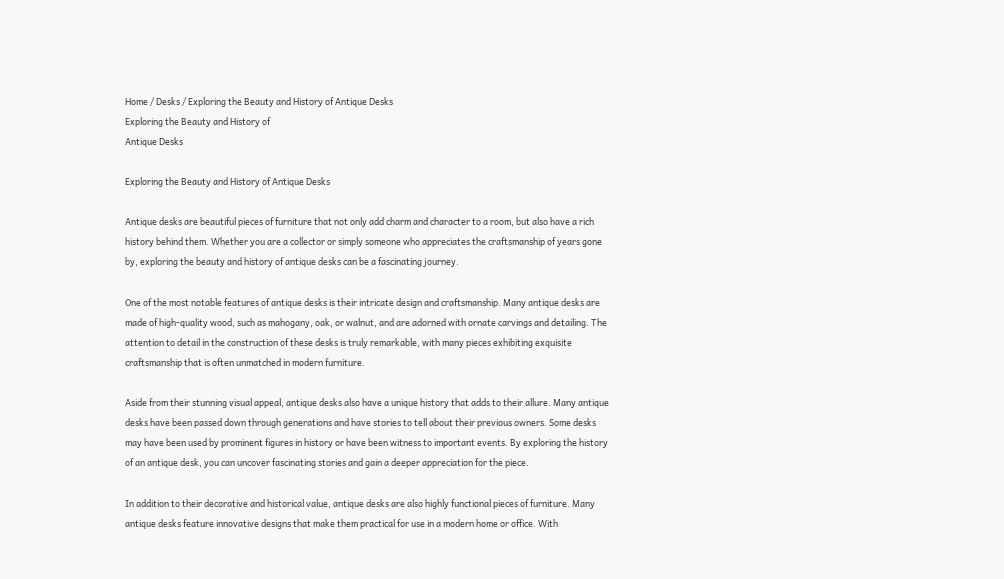Home / Desks / Exploring the Beauty and History of Antique Desks
Exploring the Beauty and History of
Antique Desks

Exploring the Beauty and History of Antique Desks

Antique desks are beautiful pieces of furniture that not only add charm and character to a room, but also have a rich history behind them. Whether you are a collector or simply someone who appreciates the craftsmanship of years gone by, exploring the beauty and history of antique desks can be a fascinating journey.

One of the most notable features of antique desks is their intricate design and craftsmanship. Many antique desks are made of high-quality wood, such as mahogany, oak, or walnut, and are adorned with ornate carvings and detailing. The attention to detail in the construction of these desks is truly remarkable, with many pieces exhibiting exquisite craftsmanship that is often unmatched in modern furniture.

Aside from their stunning visual appeal, antique desks also have a unique history that adds to their allure. Many antique desks have been passed down through generations and have stories to tell about their previous owners. Some desks may have been used by prominent figures in history or have been witness to important events. By exploring the history of an antique desk, you can uncover fascinating stories and gain a deeper appreciation for the piece.

In addition to their decorative and historical value, antique desks are also highly functional pieces of furniture. Many antique desks feature innovative designs that make them practical for use in a modern home or office. With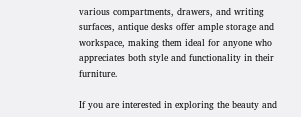various compartments, drawers, and writing surfaces, antique desks offer ample storage and workspace, making them ideal for anyone who appreciates both style and functionality in their furniture.

If you are interested in exploring the beauty and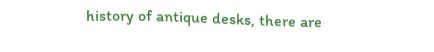history of antique desks, there are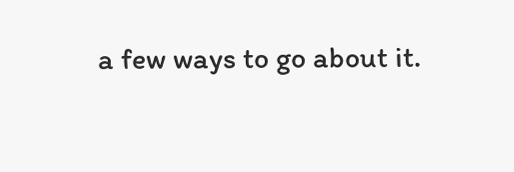a few ways to go about it.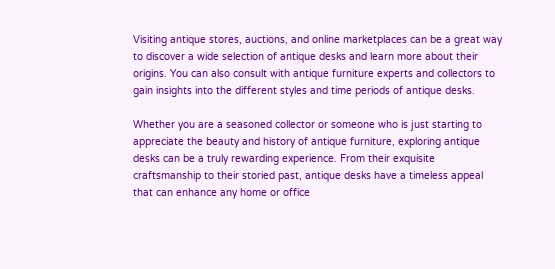Visiting antique stores, auctions, and online marketplaces can be a great way to discover a wide selection of antique desks and learn more about their origins. You can also consult with antique furniture experts and collectors to gain insights into the different styles and time periods of antique desks.

Whether you are a seasoned collector or someone who is just starting to appreciate the beauty and history of antique furniture, exploring antique desks can be a truly rewarding experience. From their exquisite craftsmanship to their storied past, antique desks have a timeless appeal that can enhance any home or office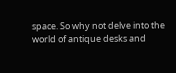space. So why not delve into the world of antique desks and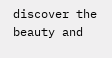discover the beauty and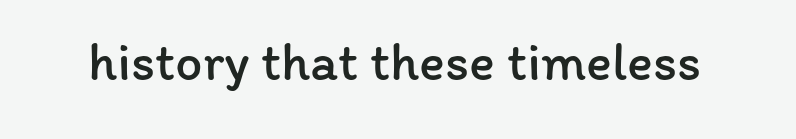history that these timeless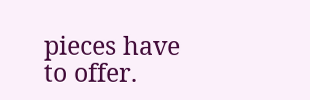pieces have to offer.